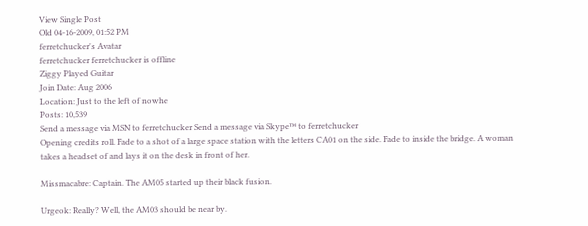View Single Post
Old 04-16-2009, 01:52 PM
ferretchucker's Avatar
ferretchucker ferretchucker is offline
Ziggy Played Guitar
Join Date: Aug 2006
Location: Just to the left of nowhe
Posts: 10,539
Send a message via MSN to ferretchucker Send a message via Skype™ to ferretchucker
Opening credits roll. Fade to a shot of a large space station with the letters CA01 on the side. Fade to inside the bridge. A woman takes a headset of and lays it on the desk in front of her.

Missmacabre: Captain. The AM05 started up their black fusion.

Urgeok: Really? Well, the AM03 should be near by.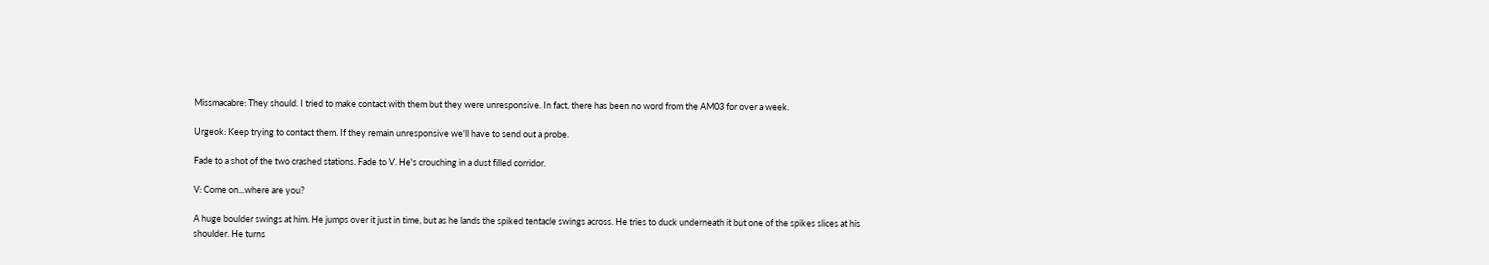Missmacabre: They should. I tried to make contact with them but they were unresponsive. In fact, there has been no word from the AM03 for over a week.

Urgeok: Keep trying to contact them. If they remain unresponsive we'll have to send out a probe.

Fade to a shot of the two crashed stations. Fade to V. He's crouching in a dust filled corridor.

V: Come on...where are you?

A huge boulder swings at him. He jumps over it just in time, but as he lands the spiked tentacle swings across. He tries to duck underneath it but one of the spikes slices at his shoulder. He turns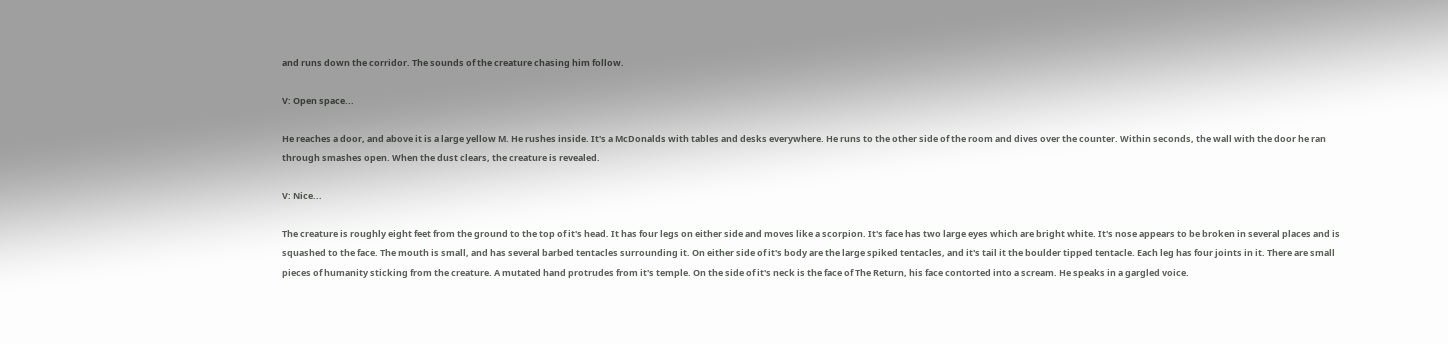and runs down the corridor. The sounds of the creature chasing him follow.

V: Open space...

He reaches a door, and above it is a large yellow M. He rushes inside. It's a McDonalds with tables and desks everywhere. He runs to the other side of the room and dives over the counter. Within seconds, the wall with the door he ran through smashes open. When the dust clears, the creature is revealed.

V: Nice...

The creature is roughly eight feet from the ground to the top of it's head. It has four legs on either side and moves like a scorpion. It's face has two large eyes which are bright white. It's nose appears to be broken in several places and is squashed to the face. The mouth is small, and has several barbed tentacles surrounding it. On either side of it's body are the large spiked tentacles, and it's tail it the boulder tipped tentacle. Each leg has four joints in it. There are small pieces of humanity sticking from the creature. A mutated hand protrudes from it's temple. On the side of it's neck is the face of The Return, his face contorted into a scream. He speaks in a gargled voice.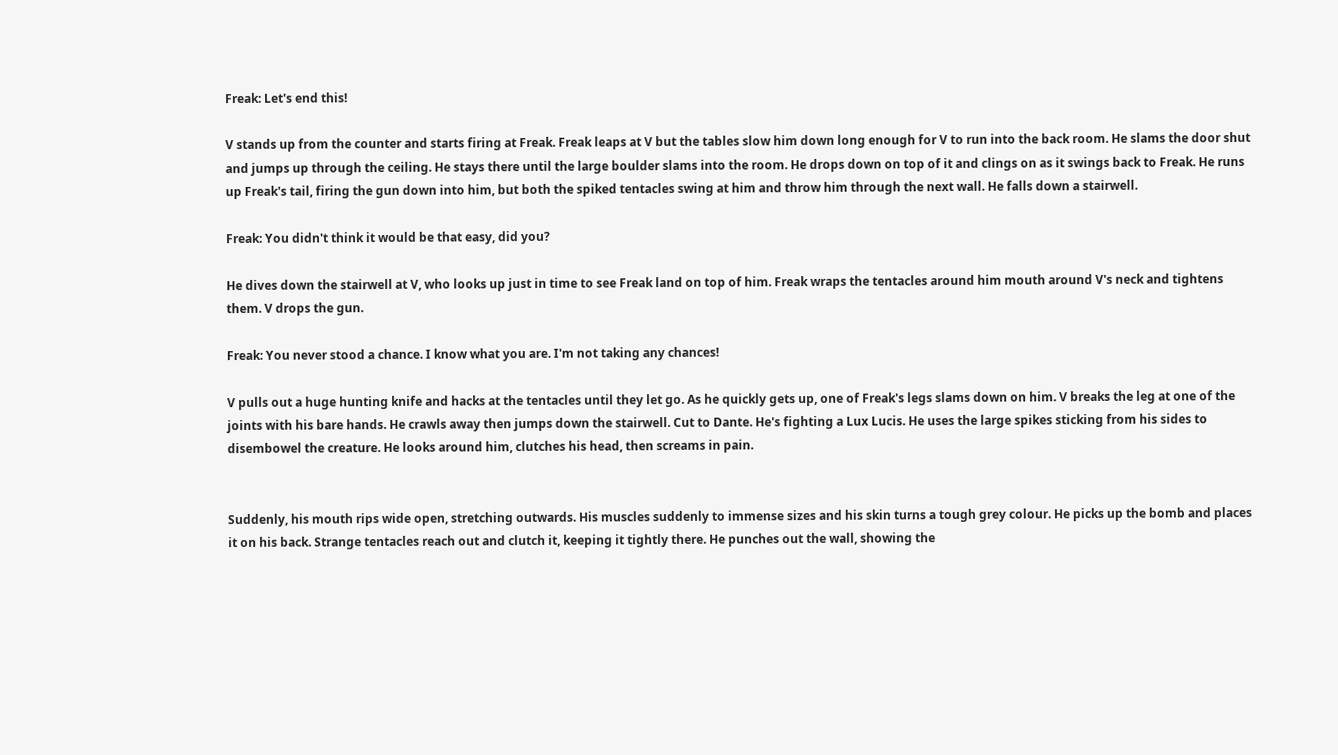Freak: Let's end this!

V stands up from the counter and starts firing at Freak. Freak leaps at V but the tables slow him down long enough for V to run into the back room. He slams the door shut and jumps up through the ceiling. He stays there until the large boulder slams into the room. He drops down on top of it and clings on as it swings back to Freak. He runs up Freak's tail, firing the gun down into him, but both the spiked tentacles swing at him and throw him through the next wall. He falls down a stairwell.

Freak: You didn't think it would be that easy, did you?

He dives down the stairwell at V, who looks up just in time to see Freak land on top of him. Freak wraps the tentacles around him mouth around V's neck and tightens them. V drops the gun.

Freak: You never stood a chance. I know what you are. I'm not taking any chances!

V pulls out a huge hunting knife and hacks at the tentacles until they let go. As he quickly gets up, one of Freak's legs slams down on him. V breaks the leg at one of the joints with his bare hands. He crawls away then jumps down the stairwell. Cut to Dante. He's fighting a Lux Lucis. He uses the large spikes sticking from his sides to disembowel the creature. He looks around him, clutches his head, then screams in pain.


Suddenly, his mouth rips wide open, stretching outwards. His muscles suddenly to immense sizes and his skin turns a tough grey colour. He picks up the bomb and places it on his back. Strange tentacles reach out and clutch it, keeping it tightly there. He punches out the wall, showing the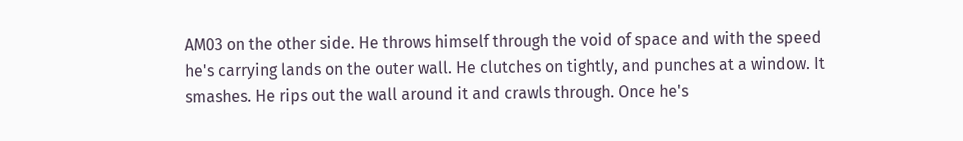AM03 on the other side. He throws himself through the void of space and with the speed he's carrying lands on the outer wall. He clutches on tightly, and punches at a window. It smashes. He rips out the wall around it and crawls through. Once he's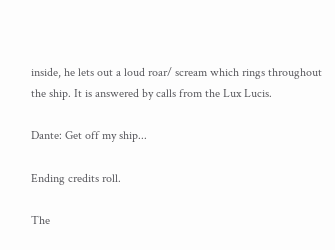inside, he lets out a loud roar/ scream which rings throughout the ship. It is answered by calls from the Lux Lucis.

Dante: Get off my ship...

Ending credits roll.

The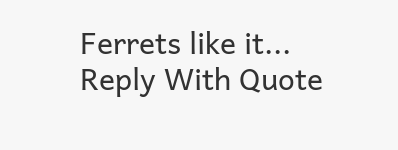Ferrets like it...
Reply With Quote